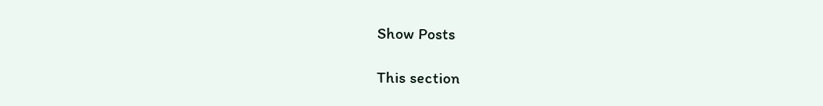Show Posts

This section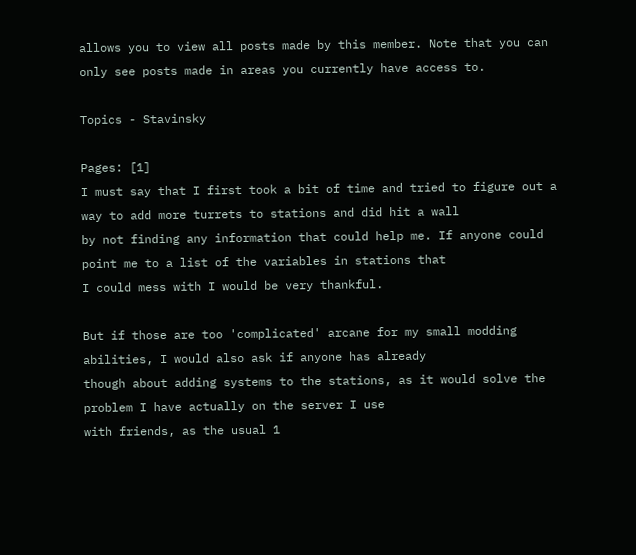allows you to view all posts made by this member. Note that you can only see posts made in areas you currently have access to.

Topics - Stavinsky

Pages: [1]
I must say that I first took a bit of time and tried to figure out a way to add more turrets to stations and did hit a wall
by not finding any information that could help me. If anyone could point me to a list of the variables in stations that
I could mess with I would be very thankful.

But if those are too 'complicated' arcane for my small modding abilities, I would also ask if anyone has already
though about adding systems to the stations, as it would solve the problem I have actually on the server I use
with friends, as the usual 1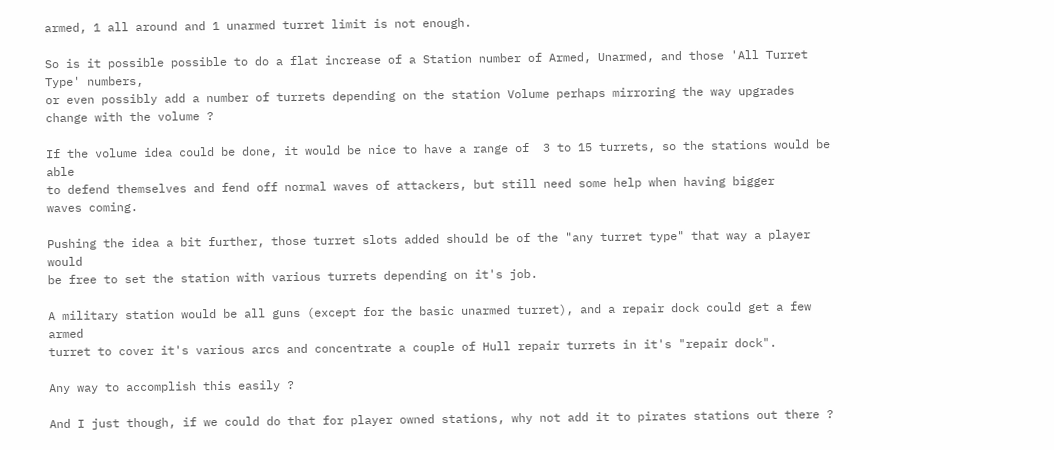armed, 1 all around and 1 unarmed turret limit is not enough.

So is it possible possible to do a flat increase of a Station number of Armed, Unarmed, and those 'All Turret Type' numbers,
or even possibly add a number of turrets depending on the station Volume perhaps mirroring the way upgrades
change with the volume ?

If the volume idea could be done, it would be nice to have a range of  3 to 15 turrets, so the stations would be able
to defend themselves and fend off normal waves of attackers, but still need some help when having bigger
waves coming.

Pushing the idea a bit further, those turret slots added should be of the "any turret type" that way a player would
be free to set the station with various turrets depending on it's job.

A military station would be all guns (except for the basic unarmed turret), and a repair dock could get a few armed
turret to cover it's various arcs and concentrate a couple of Hull repair turrets in it's "repair dock".

Any way to accomplish this easily ?

And I just though, if we could do that for player owned stations, why not add it to pirates stations out there ?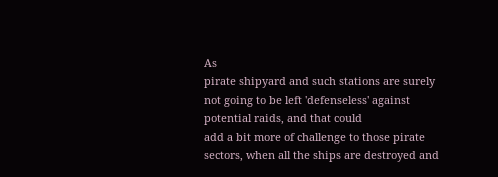As
pirate shipyard and such stations are surely not going to be left 'defenseless' against potential raids, and that could
add a bit more of challenge to those pirate sectors, when all the ships are destroyed and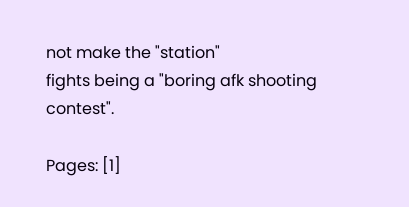not make the "station"
fights being a "boring afk shooting contest".

Pages: [1]